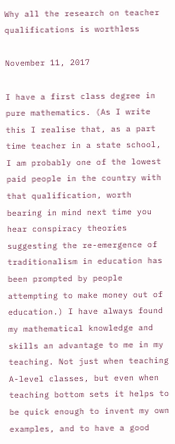Why all the research on teacher qualifications is worthless

November 11, 2017

I have a first class degree in pure mathematics. (As I write this I realise that, as a part time teacher in a state school, I am probably one of the lowest paid people in the country with that qualification, worth bearing in mind next time you hear conspiracy theories suggesting the re-emergence of traditionalism in education has been prompted by people attempting to make money out of education.) I have always found my mathematical knowledge and skills an advantage to me in my teaching. Not just when teaching A-level classes, but even when teaching bottom sets it helps to be quick enough to invent my own examples, and to have a good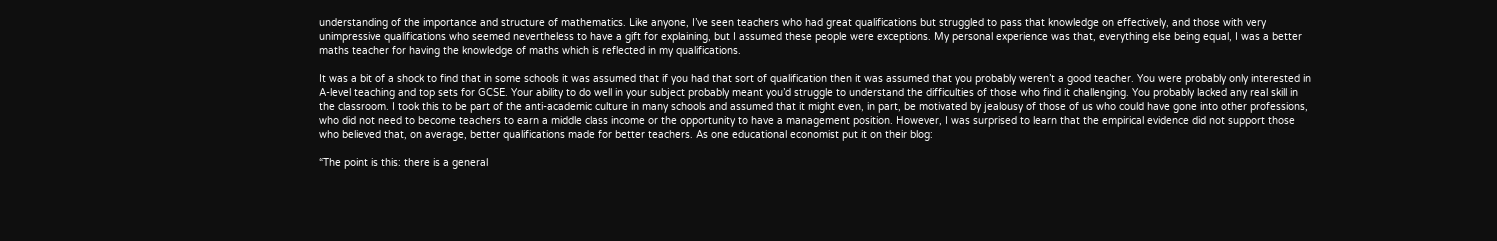understanding of the importance and structure of mathematics. Like anyone, I’ve seen teachers who had great qualifications but struggled to pass that knowledge on effectively, and those with very unimpressive qualifications who seemed nevertheless to have a gift for explaining, but I assumed these people were exceptions. My personal experience was that, everything else being equal, I was a better maths teacher for having the knowledge of maths which is reflected in my qualifications.

It was a bit of a shock to find that in some schools it was assumed that if you had that sort of qualification then it was assumed that you probably weren’t a good teacher. You were probably only interested in A-level teaching and top sets for GCSE. Your ability to do well in your subject probably meant you’d struggle to understand the difficulties of those who find it challenging. You probably lacked any real skill in the classroom. I took this to be part of the anti-academic culture in many schools and assumed that it might even, in part, be motivated by jealousy of those of us who could have gone into other professions, who did not need to become teachers to earn a middle class income or the opportunity to have a management position. However, I was surprised to learn that the empirical evidence did not support those who believed that, on average, better qualifications made for better teachers. As one educational economist put it on their blog:

“The point is this: there is a general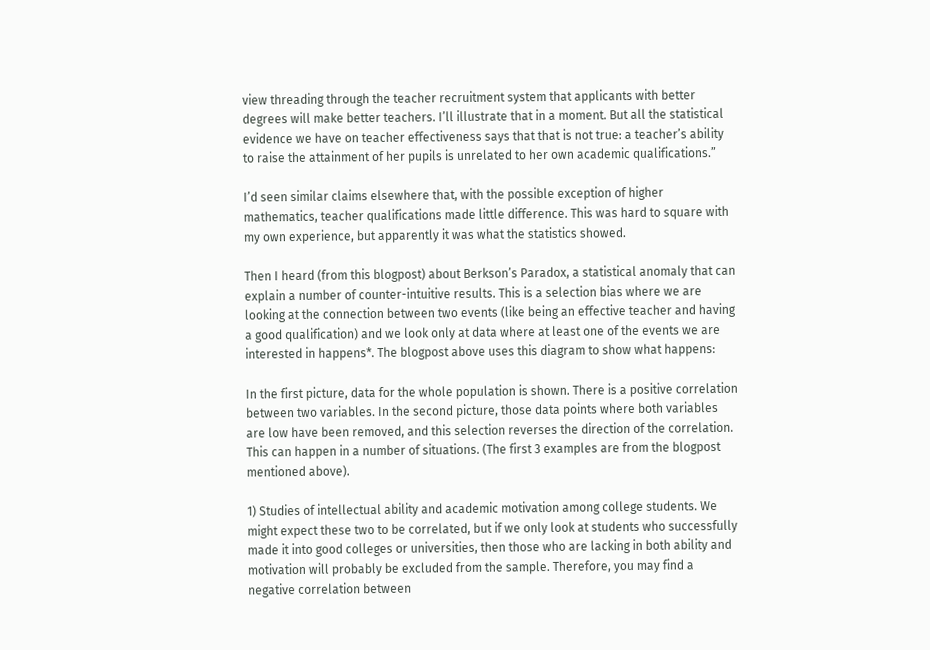view threading through the teacher recruitment system that applicants with better degrees will make better teachers. I’ll illustrate that in a moment. But all the statistical evidence we have on teacher effectiveness says that that is not true: a teacher’s ability to raise the attainment of her pupils is unrelated to her own academic qualifications.”

I’d seen similar claims elsewhere that, with the possible exception of higher mathematics, teacher qualifications made little difference. This was hard to square with my own experience, but apparently it was what the statistics showed.

Then I heard (from this blogpost) about Berkson’s Paradox, a statistical anomaly that can explain a number of counter-intuitive results. This is a selection bias where we are looking at the connection between two events (like being an effective teacher and having a good qualification) and we look only at data where at least one of the events we are interested in happens*. The blogpost above uses this diagram to show what happens:

In the first picture, data for the whole population is shown. There is a positive correlation between two variables. In the second picture, those data points where both variables are low have been removed, and this selection reverses the direction of the correlation. This can happen in a number of situations. (The first 3 examples are from the blogpost mentioned above).

1) Studies of intellectual ability and academic motivation among college students. We might expect these two to be correlated, but if we only look at students who successfully made it into good colleges or universities, then those who are lacking in both ability and motivation will probably be excluded from the sample. Therefore, you may find a negative correlation between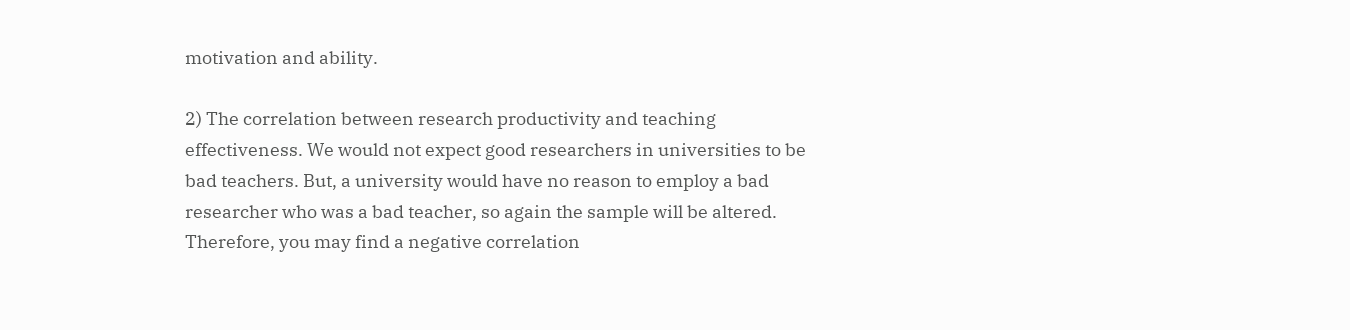motivation and ability.

2) The correlation between research productivity and teaching effectiveness. We would not expect good researchers in universities to be bad teachers. But, a university would have no reason to employ a bad researcher who was a bad teacher, so again the sample will be altered. Therefore, you may find a negative correlation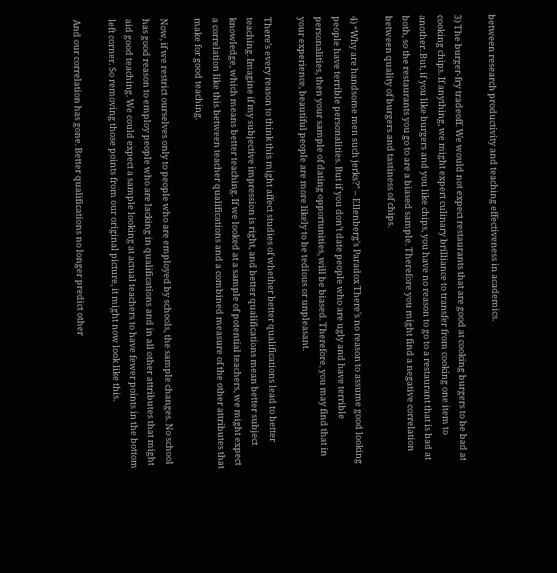between research productivity and teaching effectiveness in academics.

3) The burger-fry tradeoff. We would not expect restaurants that are good at cooking burgers to be bad at cooking chips. If anything, we might expert culinary brilliance to transfer from cooking one item to another. But, if you like burgers and you like chips, you have no reason to go to a restaurant that is bad at both, so the restaurants you go to are a biased sample. Therefore you might find a negative correlation between quality of burgers and tastiness of chips.

4) “Why are handsome men such jerks?” – Ellenberg’s Paradox There’s no reason to assume good looking people have terrible personalities. But if you don’t date people who are ugly and have terrible personalities, then your sample of dating opportunities, will be biased. Therefore, you may find that in your experience, beautiful people are more likely to be tedious or unpleasant.

There’s every reason to think this might affect studies of whether better qualifications lead to better teaching. Imagine if my subjective impression is right, and better qualifications mean better subject knowledge, which means better teaching. If we looked at a sample of potential teachers, we might expect a correlation like this between teacher qualifications and a combined measure of the other attributes that make for good teaching.

Now, if we restrict ourselves only to people who are employed by schools, the sample changes. No school has good reason to employ people who are lacking in qualifications and in all other attributes that might aid good teaching. We could expect a sample looking at actual teachers to have fewer points in the bottom left corner. So removing those points from our original picture, it might now look like this.

And our correlation has gone. Better qualifications no longer predict other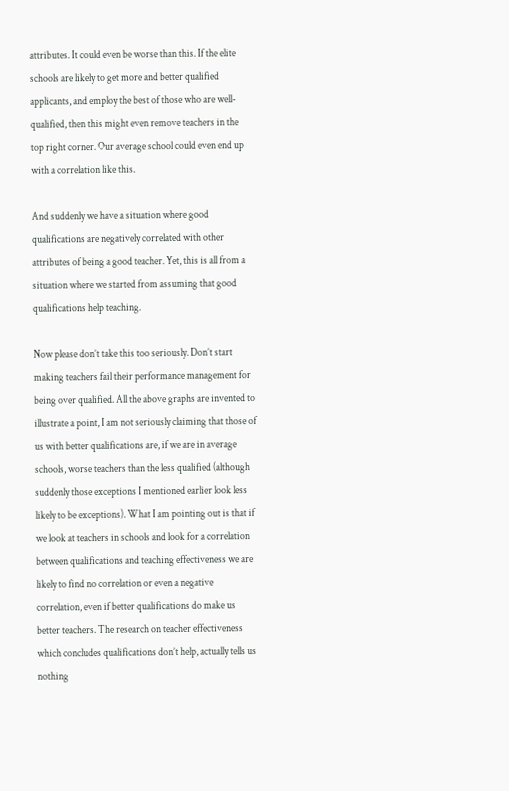attributes. It could even be worse than this. If the elite schools are likely to get more and better qualified applicants, and employ the best of those who are well-qualified, then this might even remove teachers in the top right corner. Our average school could even end up with a correlation like this.

And suddenly we have a situation where good qualifications are negatively correlated with other attributes of being a good teacher. Yet, this is all from a situation where we started from assuming that good qualifications help teaching.

Now please don’t take this too seriously. Don’t start making teachers fail their performance management for being over qualified. All the above graphs are invented to illustrate a point, I am not seriously claiming that those of us with better qualifications are, if we are in average schools, worse teachers than the less qualified (although suddenly those exceptions I mentioned earlier look less likely to be exceptions). What I am pointing out is that if we look at teachers in schools and look for a correlation between qualifications and teaching effectiveness we are likely to find no correlation or even a negative correlation, even if better qualifications do make us better teachers. The research on teacher effectiveness which concludes qualifications don’t help, actually tells us nothing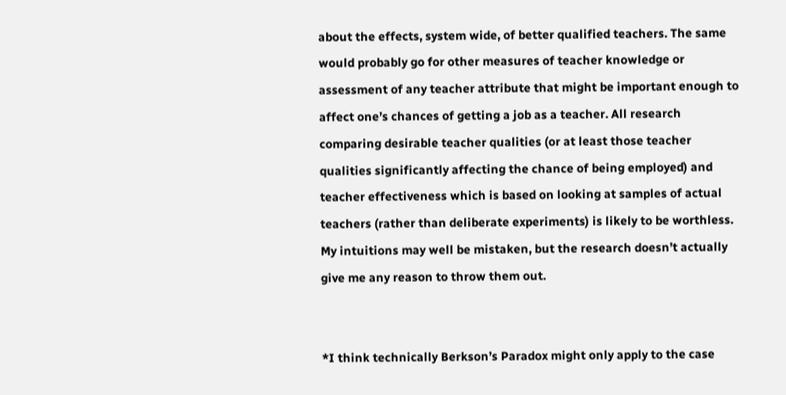about the effects, system wide, of better qualified teachers. The same would probably go for other measures of teacher knowledge or assessment of any teacher attribute that might be important enough to affect one’s chances of getting a job as a teacher. All research comparing desirable teacher qualities (or at least those teacher qualities significantly affecting the chance of being employed) and teacher effectiveness which is based on looking at samples of actual teachers (rather than deliberate experiments) is likely to be worthless. My intuitions may well be mistaken, but the research doesn’t actually give me any reason to throw them out.


*I think technically Berkson’s Paradox might only apply to the case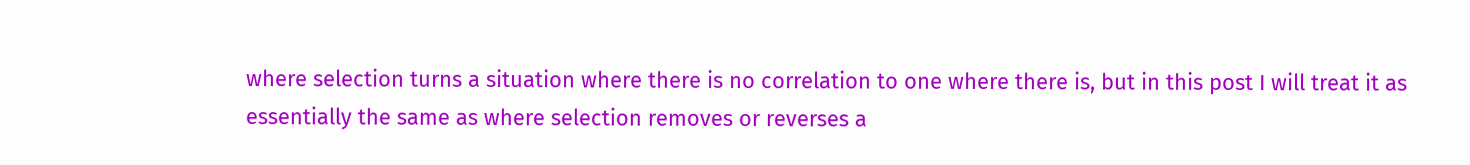where selection turns a situation where there is no correlation to one where there is, but in this post I will treat it as essentially the same as where selection removes or reverses a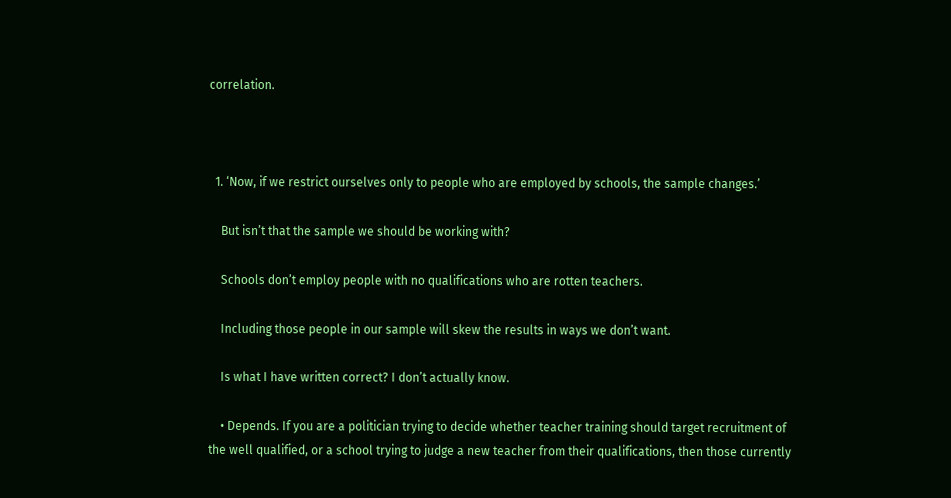correlation.



  1. ‘Now, if we restrict ourselves only to people who are employed by schools, the sample changes.’

    But isn’t that the sample we should be working with?

    Schools don’t employ people with no qualifications who are rotten teachers.

    Including those people in our sample will skew the results in ways we don’t want.

    Is what I have written correct? I don’t actually know.

    • Depends. If you are a politician trying to decide whether teacher training should target recruitment of the well qualified, or a school trying to judge a new teacher from their qualifications, then those currently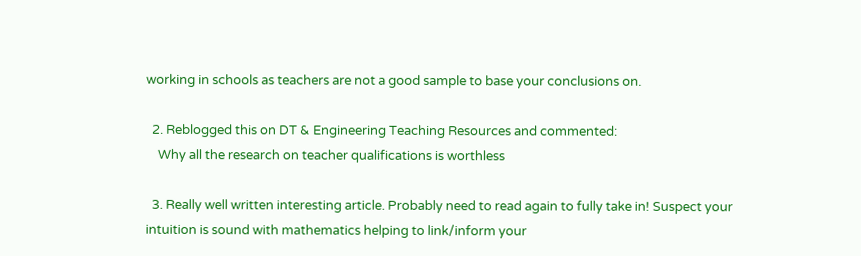working in schools as teachers are not a good sample to base your conclusions on.

  2. Reblogged this on DT & Engineering Teaching Resources and commented:
    Why all the research on teacher qualifications is worthless

  3. Really well written interesting article. Probably need to read again to fully take in! Suspect your intuition is sound with mathematics helping to link/inform your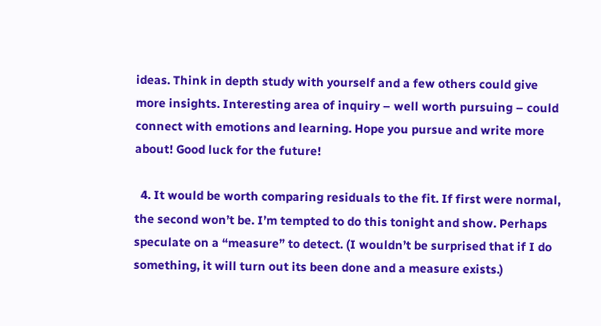ideas. Think in depth study with yourself and a few others could give more insights. Interesting area of inquiry – well worth pursuing – could connect with emotions and learning. Hope you pursue and write more about! Good luck for the future!

  4. It would be worth comparing residuals to the fit. If first were normal, the second won’t be. I’m tempted to do this tonight and show. Perhaps speculate on a “measure” to detect. (I wouldn’t be surprised that if I do something, it will turn out its been done and a measure exists.)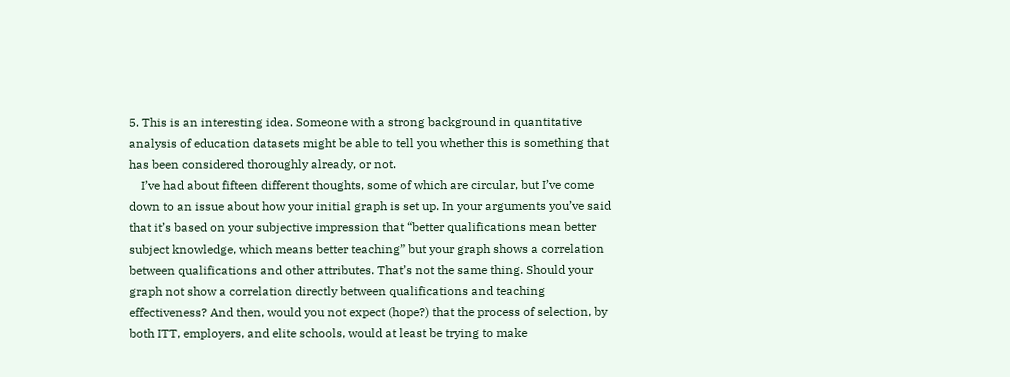5. This is an interesting idea. Someone with a strong background in quantitative analysis of education datasets might be able to tell you whether this is something that has been considered thoroughly already, or not.
    I’ve had about fifteen different thoughts, some of which are circular, but I’ve come down to an issue about how your initial graph is set up. In your arguments you’ve said that it’s based on your subjective impression that “better qualifications mean better subject knowledge, which means better teaching” but your graph shows a correlation between qualifications and other attributes. That’s not the same thing. Should your graph not show a correlation directly between qualifications and teaching effectiveness? And then, would you not expect (hope?) that the process of selection, by both ITT, employers, and elite schools, would at least be trying to make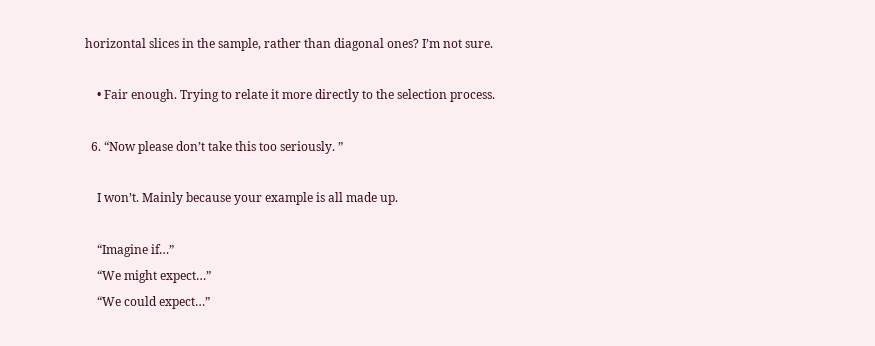horizontal slices in the sample, rather than diagonal ones? I’m not sure.

    • Fair enough. Trying to relate it more directly to the selection process.

  6. “Now please don’t take this too seriously. ”

    I won’t. Mainly because your example is all made up.

    “Imagine if…”
    “We might expect…”
    “We could expect…”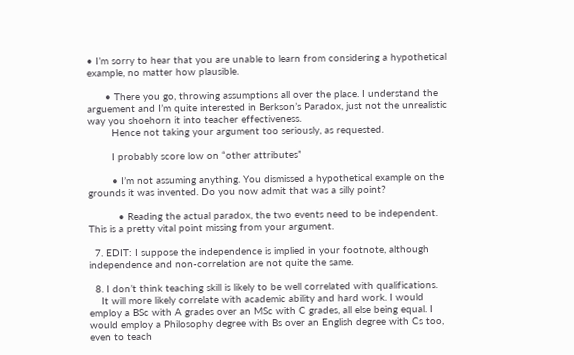• I’m sorry to hear that you are unable to learn from considering a hypothetical example, no matter how plausible.

      • There you go, throwing assumptions all over the place. I understand the arguement and I’m quite interested in Berkson’s Paradox, just not the unrealistic way you shoehorn it into teacher effectiveness.
        Hence not taking your argument too seriously, as requested.

        I probably score low on “other attributes”

        • I’m not assuming anything. You dismissed a hypothetical example on the grounds it was invented. Do you now admit that was a silly point?

          • Reading the actual paradox, the two events need to be independent. This is a pretty vital point missing from your argument.

  7. EDIT: I suppose the independence is implied in your footnote, although independence and non-correlation are not quite the same.

  8. I don’t think teaching skill is likely to be well correlated with qualifications.
    It will more likely correlate with academic ability and hard work. I would employ a BSc with A grades over an MSc with C grades, all else being equal. I would employ a Philosophy degree with Bs over an English degree with Cs too, even to teach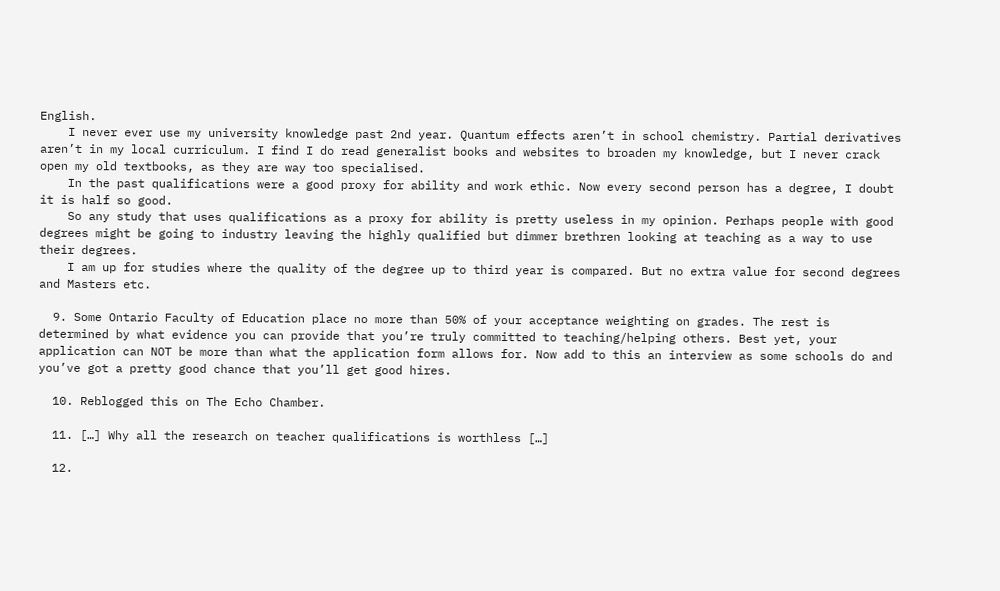English.
    I never ever use my university knowledge past 2nd year. Quantum effects aren’t in school chemistry. Partial derivatives aren’t in my local curriculum. I find I do read generalist books and websites to broaden my knowledge, but I never crack open my old textbooks, as they are way too specialised.
    In the past qualifications were a good proxy for ability and work ethic. Now every second person has a degree, I doubt it is half so good.
    So any study that uses qualifications as a proxy for ability is pretty useless in my opinion. Perhaps people with good degrees might be going to industry leaving the highly qualified but dimmer brethren looking at teaching as a way to use their degrees.
    I am up for studies where the quality of the degree up to third year is compared. But no extra value for second degrees and Masters etc.

  9. Some Ontario Faculty of Education place no more than 50% of your acceptance weighting on grades. The rest is determined by what evidence you can provide that you’re truly committed to teaching/helping others. Best yet, your application can NOT be more than what the application form allows for. Now add to this an interview as some schools do and you’ve got a pretty good chance that you’ll get good hires.

  10. Reblogged this on The Echo Chamber.

  11. […] Why all the research on teacher qualifications is worthless […]

  12.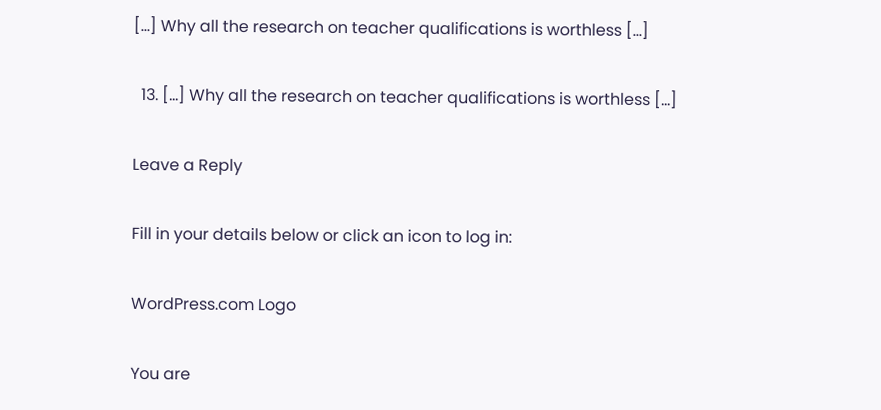[…] Why all the research on teacher qualifications is worthless […]

  13. […] Why all the research on teacher qualifications is worthless […]

Leave a Reply

Fill in your details below or click an icon to log in:

WordPress.com Logo

You are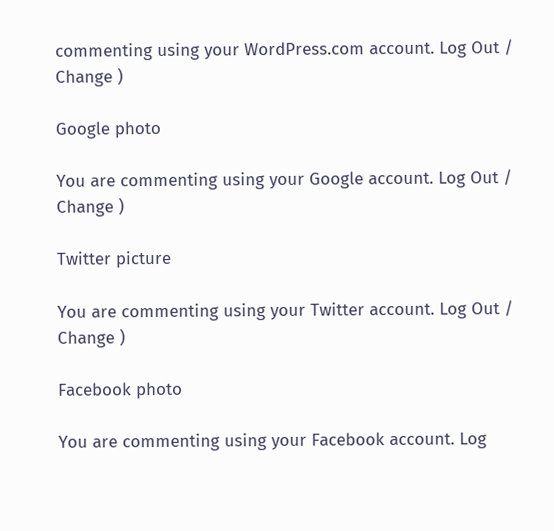commenting using your WordPress.com account. Log Out /  Change )

Google photo

You are commenting using your Google account. Log Out /  Change )

Twitter picture

You are commenting using your Twitter account. Log Out /  Change )

Facebook photo

You are commenting using your Facebook account. Log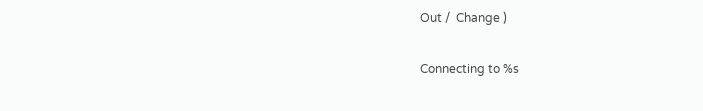Out /  Change )

Connecting to %s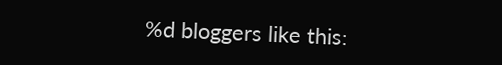%d bloggers like this: